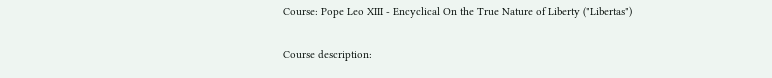Course: Pope Leo XIII - Encyclical On the True Nature of Liberty ("Libertas")

Course description: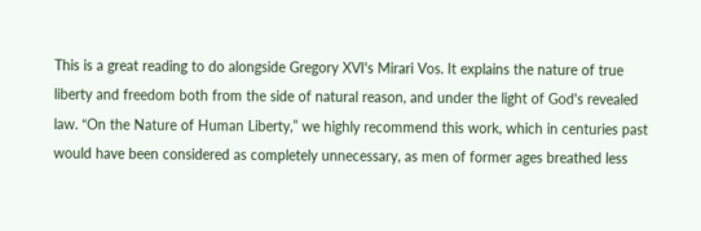This is a great reading to do alongside Gregory XVI's Mirari Vos. It explains the nature of true liberty and freedom both from the side of natural reason, and under the light of God's revealed law. “On the Nature of Human Liberty,” we highly recommend this work, which in centuries past would have been considered as completely unnecessary, as men of former ages breathed less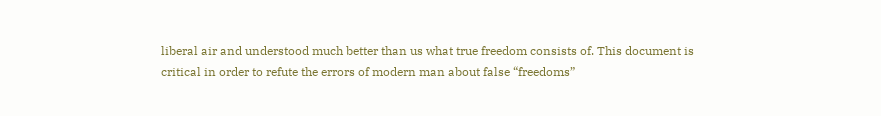liberal air and understood much better than us what true freedom consists of. This document is critical in order to refute the errors of modern man about false “freedoms”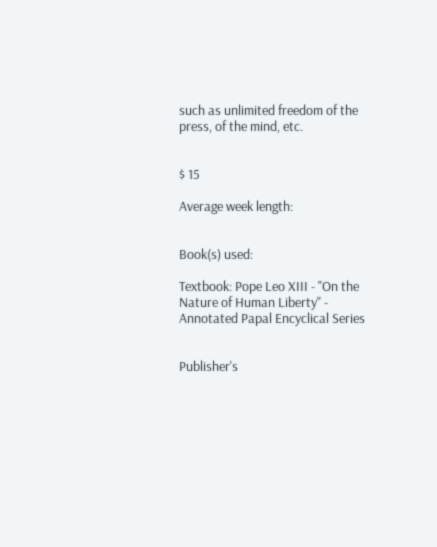such as unlimited freedom of the press, of the mind, etc.


$ 15

Average week length:


Book(s) used:

Textbook: Pope Leo XIII - "On the Nature of Human Liberty" - Annotated Papal Encyclical Series


Publisher's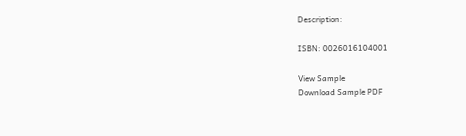Description:

ISBN: 0026016104001

View Sample
Download Sample PDF